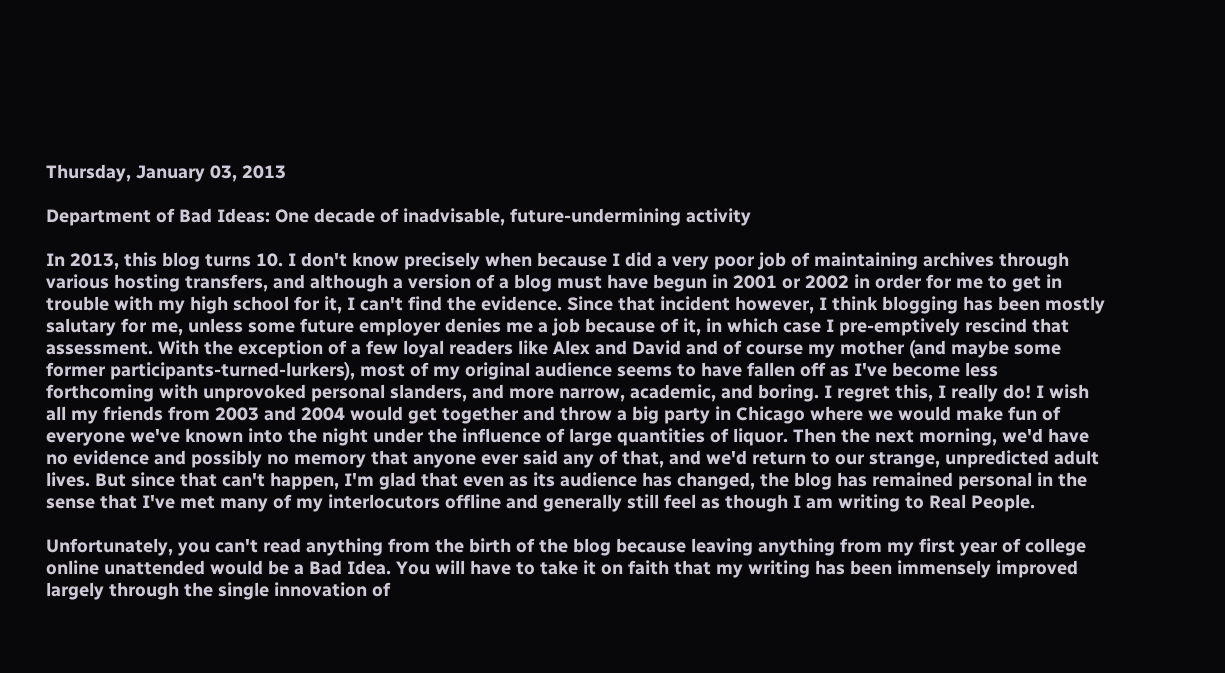Thursday, January 03, 2013

Department of Bad Ideas: One decade of inadvisable, future-undermining activity

In 2013, this blog turns 10. I don't know precisely when because I did a very poor job of maintaining archives through various hosting transfers, and although a version of a blog must have begun in 2001 or 2002 in order for me to get in trouble with my high school for it, I can't find the evidence. Since that incident however, I think blogging has been mostly salutary for me, unless some future employer denies me a job because of it, in which case I pre-emptively rescind that assessment. With the exception of a few loyal readers like Alex and David and of course my mother (and maybe some former participants-turned-lurkers), most of my original audience seems to have fallen off as I've become less forthcoming with unprovoked personal slanders, and more narrow, academic, and boring. I regret this, I really do! I wish all my friends from 2003 and 2004 would get together and throw a big party in Chicago where we would make fun of everyone we've known into the night under the influence of large quantities of liquor. Then the next morning, we'd have no evidence and possibly no memory that anyone ever said any of that, and we'd return to our strange, unpredicted adult lives. But since that can't happen, I'm glad that even as its audience has changed, the blog has remained personal in the sense that I've met many of my interlocutors offline and generally still feel as though I am writing to Real People.

Unfortunately, you can't read anything from the birth of the blog because leaving anything from my first year of college online unattended would be a Bad Idea. You will have to take it on faith that my writing has been immensely improved largely through the single innovation of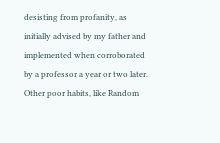desisting from profanity, as initially advised by my father and implemented when corroborated by a professor a year or two later. Other poor habits, like Random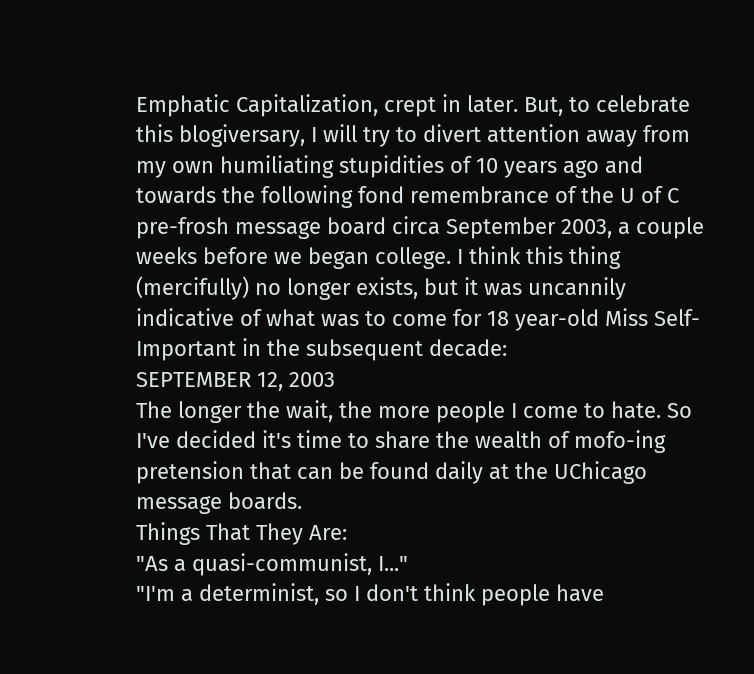Emphatic Capitalization, crept in later. But, to celebrate this blogiversary, I will try to divert attention away from my own humiliating stupidities of 10 years ago and towards the following fond remembrance of the U of C pre-frosh message board circa September 2003, a couple weeks before we began college. I think this thing (mercifully) no longer exists, but it was uncannily indicative of what was to come for 18 year-old Miss Self-Important in the subsequent decade:
SEPTEMBER 12, 2003
The longer the wait, the more people I come to hate. So I've decided it's time to share the wealth of mofo-ing pretension that can be found daily at the UChicago message boards.
Things That They Are:
"As a quasi-communist, I..."
"I'm a determinist, so I don't think people have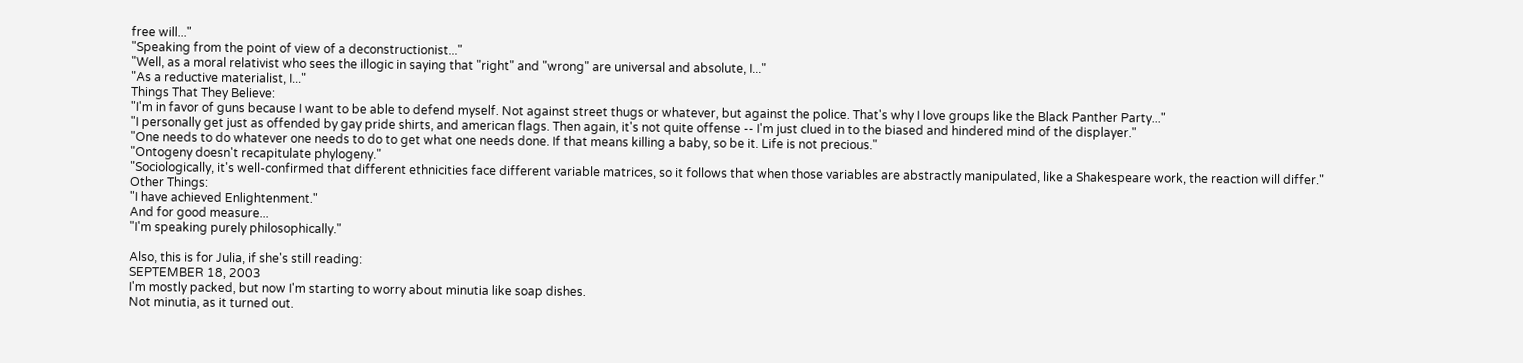free will..."
"Speaking from the point of view of a deconstructionist..."
"Well, as a moral relativist who sees the illogic in saying that "right" and "wrong" are universal and absolute, I..."
"As a reductive materialist, I..."
Things That They Believe:
"I'm in favor of guns because I want to be able to defend myself. Not against street thugs or whatever, but against the police. That's why I love groups like the Black Panther Party..."
"I personally get just as offended by gay pride shirts, and american flags. Then again, it's not quite offense -- I'm just clued in to the biased and hindered mind of the displayer."
"One needs to do whatever one needs to do to get what one needs done. If that means killing a baby, so be it. Life is not precious."
"Ontogeny doesn't recapitulate phylogeny."
"Sociologically, it's well-confirmed that different ethnicities face different variable matrices, so it follows that when those variables are abstractly manipulated, like a Shakespeare work, the reaction will differ."
Other Things:
"I have achieved Enlightenment."
And for good measure...
"I'm speaking purely philosophically."

Also, this is for Julia, if she's still reading:
SEPTEMBER 18, 2003
I'm mostly packed, but now I'm starting to worry about minutia like soap dishes.
Not minutia, as it turned out.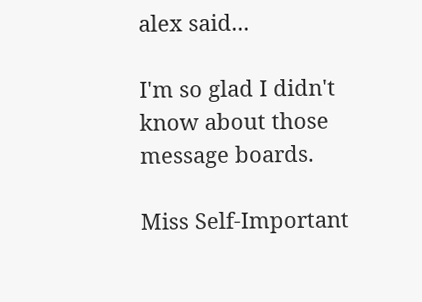alex said...

I'm so glad I didn't know about those message boards.

Miss Self-Important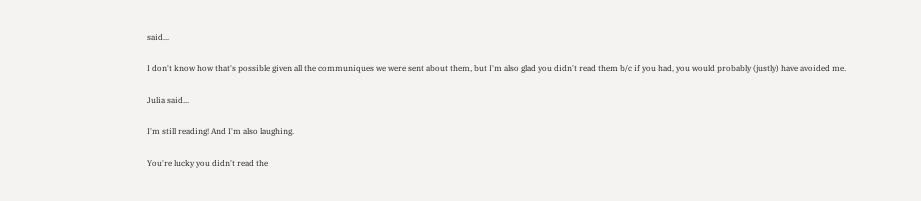said...

I don't know how that's possible given all the communiques we were sent about them, but I'm also glad you didn't read them b/c if you had, you would probably (justly) have avoided me.

Julia said...

I'm still reading! And I'm also laughing.

You're lucky you didn't read the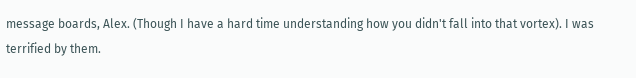message boards, Alex. (Though I have a hard time understanding how you didn't fall into that vortex). I was terrified by them.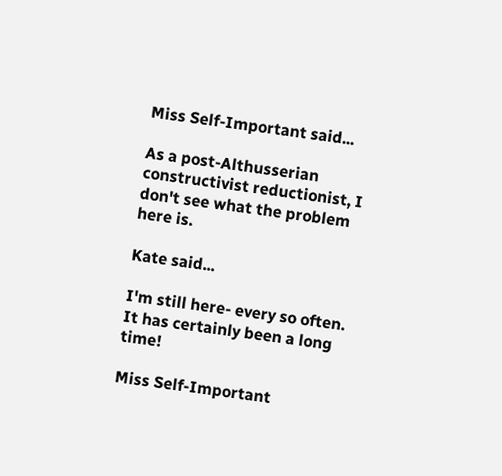Miss Self-Important said...

As a post-Althusserian constructivist reductionist, I don't see what the problem here is.

Kate said...

I'm still here- every so often. It has certainly been a long time!

Miss Self-Important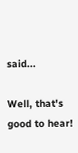said...

Well, that's good to hear!